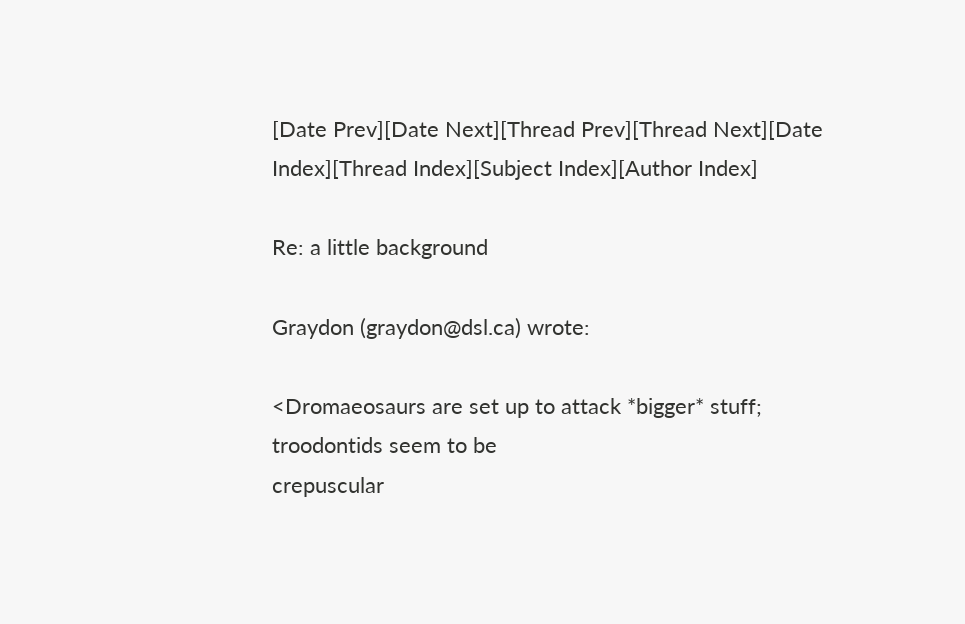[Date Prev][Date Next][Thread Prev][Thread Next][Date Index][Thread Index][Subject Index][Author Index]

Re: a little background

Graydon (graydon@dsl.ca) wrote:

<Dromaeosaurs are set up to attack *bigger* stuff; troodontids seem to be
crepuscular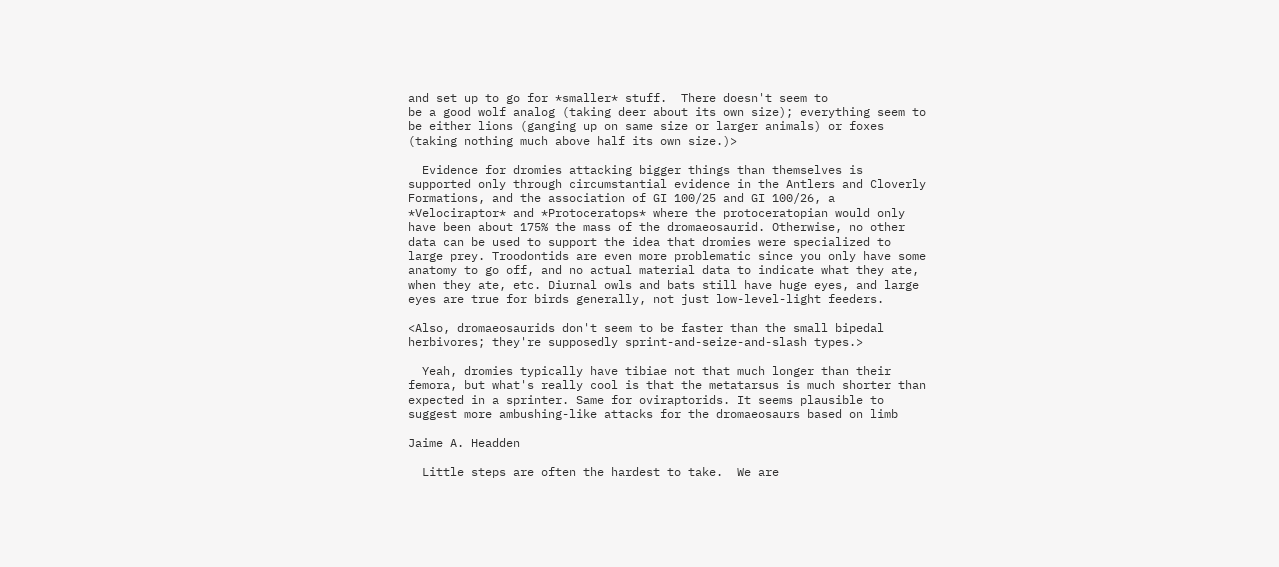and set up to go for *smaller* stuff.  There doesn't seem to
be a good wolf analog (taking deer about its own size); everything seem to
be either lions (ganging up on same size or larger animals) or foxes
(taking nothing much above half its own size.)>

  Evidence for dromies attacking bigger things than themselves is
supported only through circumstantial evidence in the Antlers and Cloverly
Formations, and the association of GI 100/25 and GI 100/26, a
*Velociraptor* and *Protoceratops* where the protoceratopian would only
have been about 175% the mass of the dromaeosaurid. Otherwise, no other
data can be used to support the idea that dromies were specialized to
large prey. Troodontids are even more problematic since you only have some
anatomy to go off, and no actual material data to indicate what they ate,
when they ate, etc. Diurnal owls and bats still have huge eyes, and large
eyes are true for birds generally, not just low-level-light feeders.

<Also, dromaeosaurids don't seem to be faster than the small bipedal
herbivores; they're supposedly sprint-and-seize-and-slash types.>

  Yeah, dromies typically have tibiae not that much longer than their
femora, but what's really cool is that the metatarsus is much shorter than
expected in a sprinter. Same for oviraptorids. It seems plausible to
suggest more ambushing-like attacks for the dromaeosaurs based on limb

Jaime A. Headden

  Little steps are often the hardest to take.  We are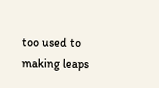too used to making leaps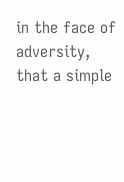in the face of adversity, that a simple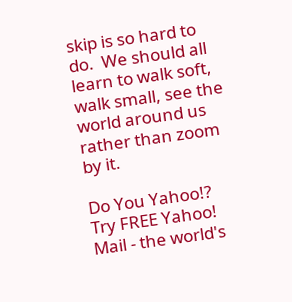skip is so hard to do.  We should all
learn to walk soft, walk small, see the world around us rather than zoom by it.

Do You Yahoo!?
Try FREE Yahoo! Mail - the world's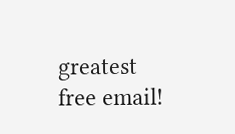greatest free email!